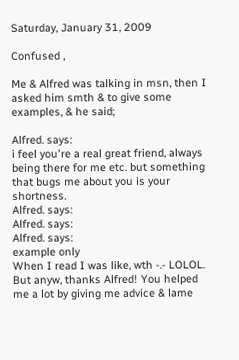Saturday, January 31, 2009

Confused ,

Me & Alfred was talking in msn, then I asked him smth & to give some examples, & he said;

Alfred. says:
i feel you're a real great friend, always being there for me etc. but something that bugs me about you is your shortness.
Alfred. says:
Alfred. says:
Alfred. says:
example only
When I read I was like, wth -.- LOLOL.
But anyw, thanks Alfred! You helped me a lot by giving me advice & lame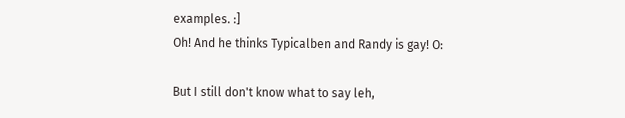examples. :]
Oh! And he thinks Typicalben and Randy is gay! O:

But I still don't know what to say leh,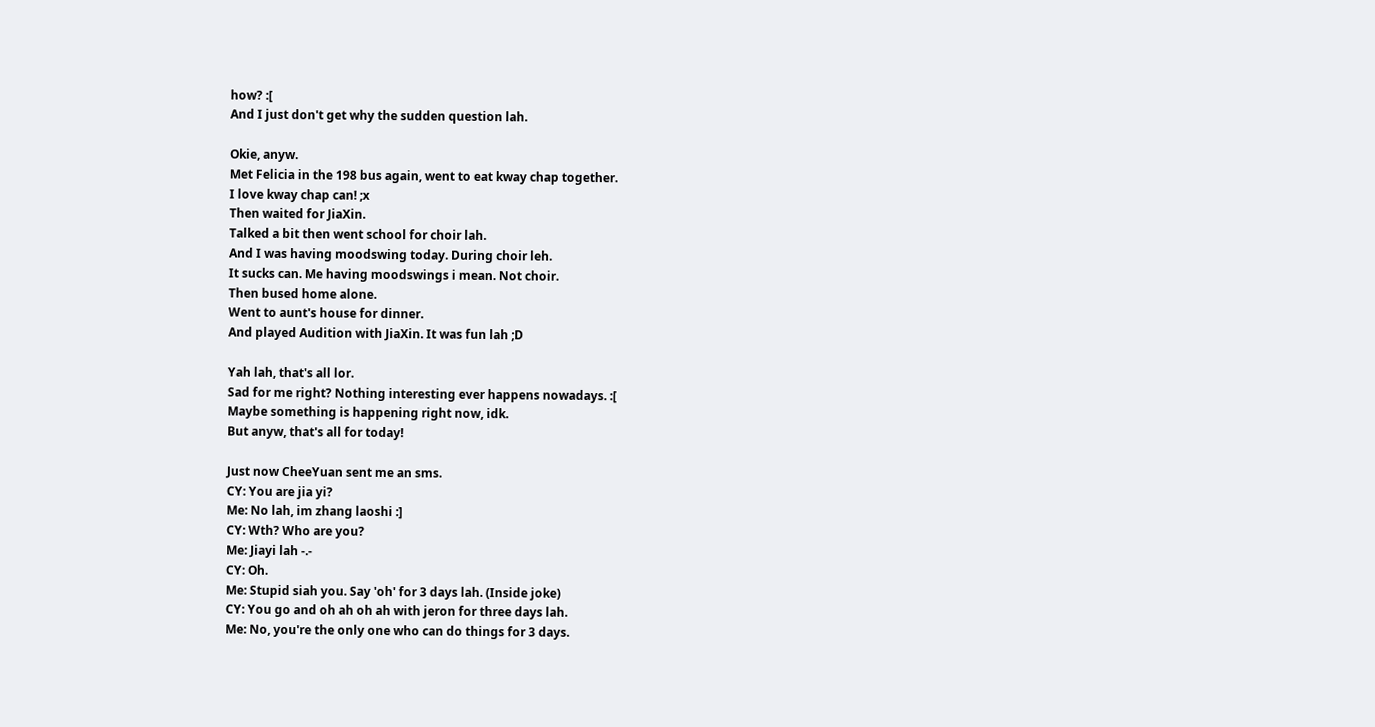how? :[
And I just don't get why the sudden question lah.

Okie, anyw.
Met Felicia in the 198 bus again, went to eat kway chap together.
I love kway chap can! ;x
Then waited for JiaXin.
Talked a bit then went school for choir lah.
And I was having moodswing today. During choir leh.
It sucks can. Me having moodswings i mean. Not choir.
Then bused home alone.
Went to aunt's house for dinner.
And played Audition with JiaXin. It was fun lah ;D

Yah lah, that's all lor.
Sad for me right? Nothing interesting ever happens nowadays. :[
Maybe something is happening right now, idk.
But anyw, that's all for today!

Just now CheeYuan sent me an sms.
CY: You are jia yi?
Me: No lah, im zhang laoshi :]
CY: Wth? Who are you?
Me: Jiayi lah -.-
CY: Oh.
Me: Stupid siah you. Say 'oh' for 3 days lah. (Inside joke)
CY: You go and oh ah oh ah with jeron for three days lah.
Me: No, you're the only one who can do things for 3 days.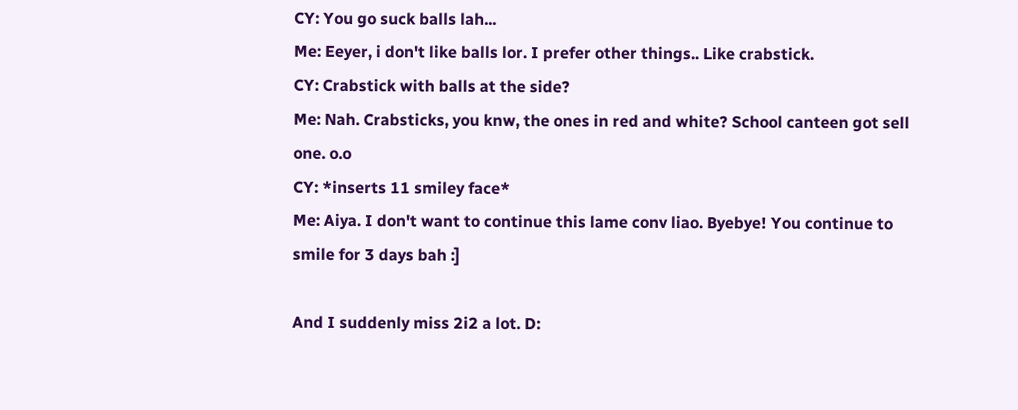CY: You go suck balls lah...
Me: Eeyer, i don't like balls lor. I prefer other things.. Like crabstick.
CY: Crabstick with balls at the side?
Me: Nah. Crabsticks, you knw, the ones in red and white? School canteen got sell one. o.o
CY: *inserts 11 smiley face*
Me: Aiya. I don't want to continue this lame conv liao. Byebye! You continue to smile for 3 days bah :]

And I suddenly miss 2i2 a lot. D: